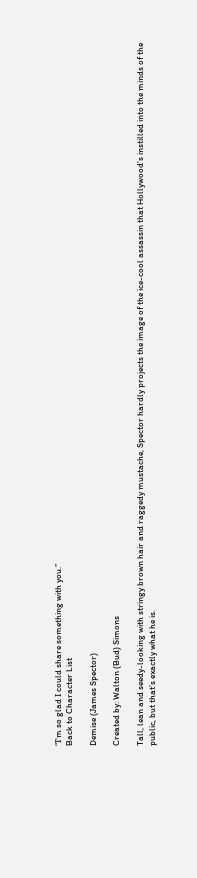“I'm so glad I could share something with you.”
Back to Character List

Demise (James Spector)

Created by: Walton (Bud) Simons

Tall, lean and seedy-looking with stringy brown hair and raggedy mustache, Spector hardly projects the image of the ice-cool assassin that Hollywood’s instilled into the minds of the public, but that’s exactly what he is.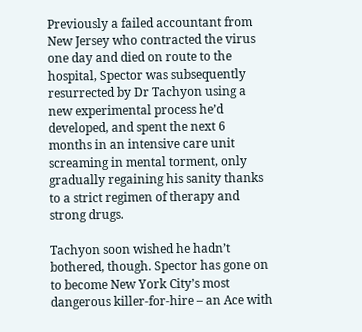Previously a failed accountant from New Jersey who contracted the virus one day and died on route to the hospital, Spector was subsequently resurrected by Dr Tachyon using a new experimental process he’d developed, and spent the next 6 months in an intensive care unit screaming in mental torment, only gradually regaining his sanity thanks to a strict regimen of therapy and strong drugs.

Tachyon soon wished he hadn’t bothered, though. Spector has gone on to become New York City’s most dangerous killer-for-hire – an Ace with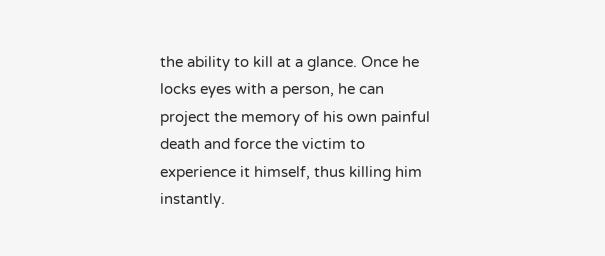the ability to kill at a glance. Once he locks eyes with a person, he can project the memory of his own painful death and force the victim to experience it himself, thus killing him instantly.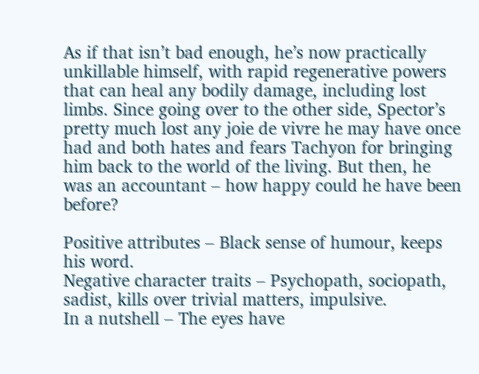As if that isn’t bad enough, he’s now practically unkillable himself, with rapid regenerative powers that can heal any bodily damage, including lost limbs. Since going over to the other side, Spector’s pretty much lost any joie de vivre he may have once had and both hates and fears Tachyon for bringing him back to the world of the living. But then, he was an accountant – how happy could he have been before?

Positive attributes – Black sense of humour, keeps his word.
Negative character traits – Psychopath, sociopath, sadist, kills over trivial matters, impulsive.
In a nutshell – The eyes have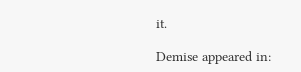it.

Demise appeared in: